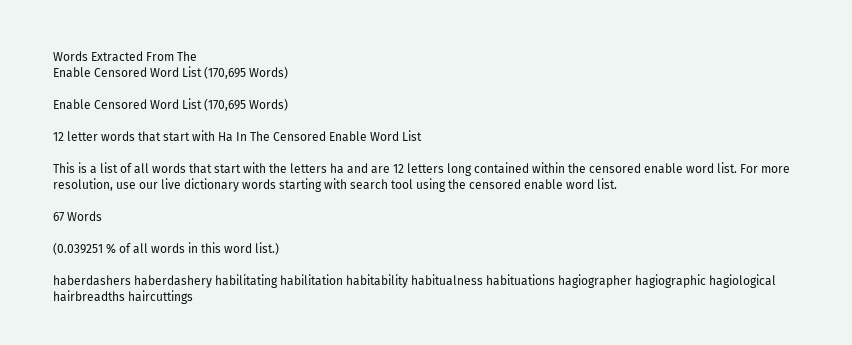Words Extracted From The
Enable Censored Word List (170,695 Words)

Enable Censored Word List (170,695 Words)

12 letter words that start with Ha In The Censored Enable Word List

This is a list of all words that start with the letters ha and are 12 letters long contained within the censored enable word list. For more resolution, use our live dictionary words starting with search tool using the censored enable word list.

67 Words

(0.039251 % of all words in this word list.)

haberdashers haberdashery habilitating habilitation habitability habitualness habituations hagiographer hagiographic hagiological hairbreadths haircuttings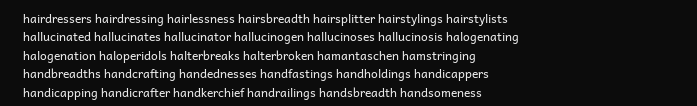hairdressers hairdressing hairlessness hairsbreadth hairsplitter hairstylings hairstylists hallucinated hallucinates hallucinator hallucinogen hallucinoses hallucinosis halogenating halogenation haloperidols halterbreaks halterbroken hamantaschen hamstringing handbreadths handcrafting handednesses handfastings handholdings handicappers handicapping handicrafter handkerchief handrailings handsbreadth handsomeness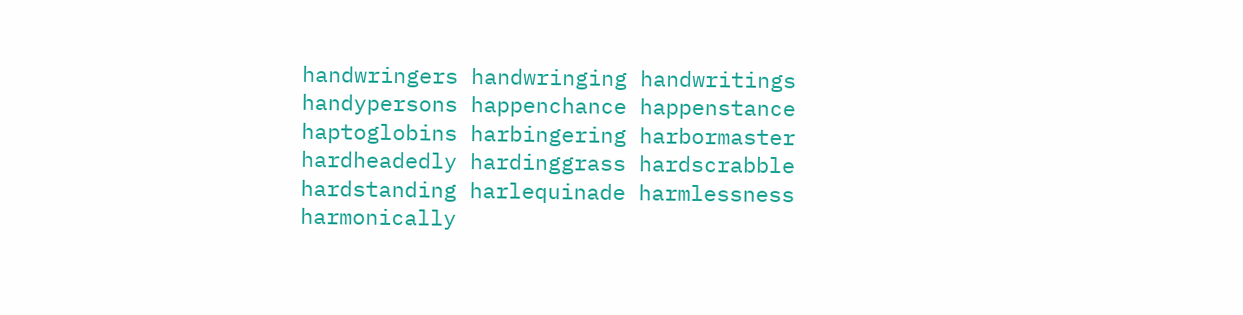handwringers handwringing handwritings handypersons happenchance happenstance haptoglobins harbingering harbormaster hardheadedly hardinggrass hardscrabble hardstanding harlequinade harmlessness harmonically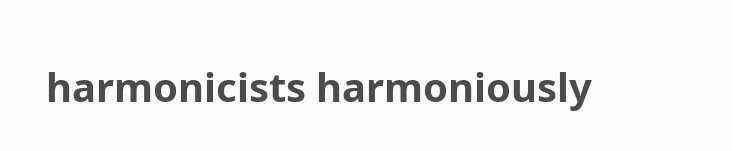harmonicists harmoniously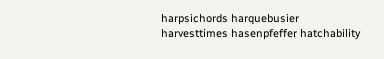harpsichords harquebusier harvesttimes hasenpfeffer hatchability